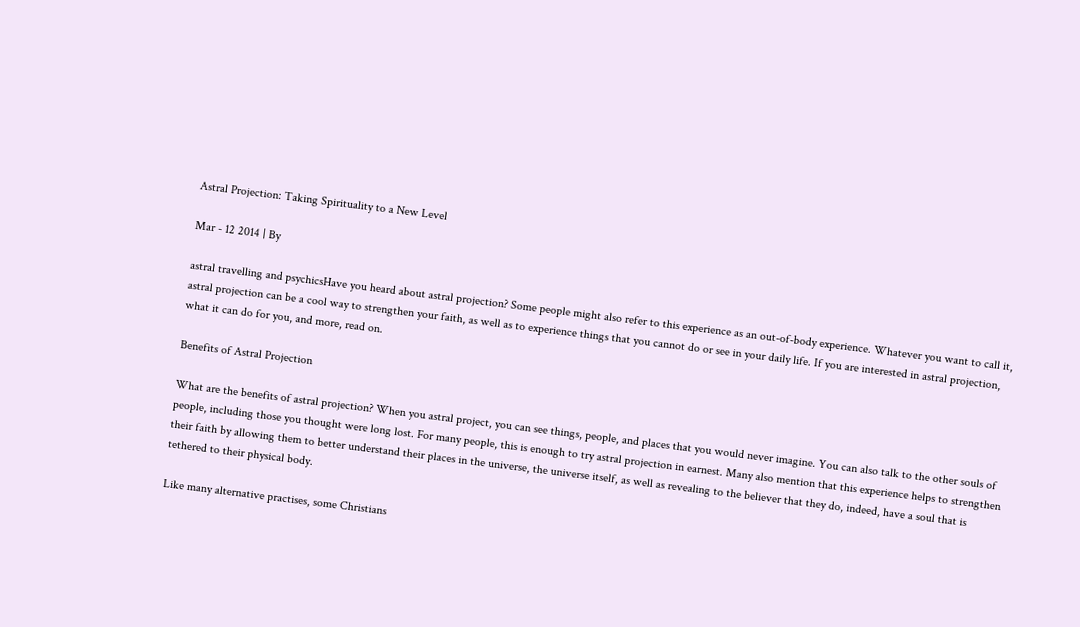Astral Projection: Taking Spirituality to a New Level

Mar - 12 2014 | By

astral travelling and psychicsHave you heard about astral projection? Some people might also refer to this experience as an out-of-body experience. Whatever you want to call it, astral projection can be a cool way to strengthen your faith, as well as to experience things that you cannot do or see in your daily life. If you are interested in astral projection, what it can do for you, and more, read on.

Benefits of Astral Projection

What are the benefits of astral projection? When you astral project, you can see things, people, and places that you would never imagine. You can also talk to the other souls of people, including those you thought were long lost. For many people, this is enough to try astral projection in earnest. Many also mention that this experience helps to strengthen their faith by allowing them to better understand their places in the universe, the universe itself, as well as revealing to the believer that they do, indeed, have a soul that is tethered to their physical body.

Like many alternative practises, some Christians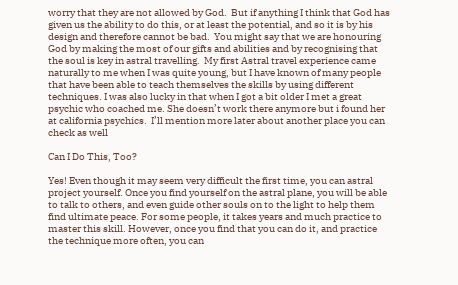worry that they are not allowed by God.  But if anything I think that God has given us the ability to do this, or at least the potential, and so it is by his design and therefore cannot be bad.  You might say that we are honouring God by making the most of our gifts and abilities and by recognising that the soul is key in astral travelling.  My first Astral travel experience came naturally to me when I was quite young, but I have known of many people that have been able to teach themselves the skills by using different techniques. I was also lucky in that when I got a bit older I met a great psychic who coached me. She doesn’t work there anymore but i found her at california psychics.  I’ll mention more later about another place you can check as well

Can I Do This, Too?

Yes! Even though it may seem very difficult the first time, you can astral project yourself. Once you find yourself on the astral plane, you will be able to talk to others, and even guide other souls on to the light to help them find ultimate peace. For some people, it takes years and much practice to master this skill. However, once you find that you can do it, and practice the technique more often, you can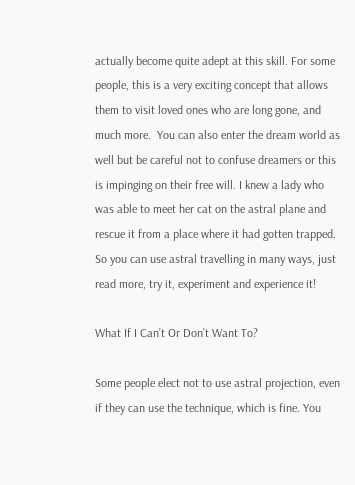actually become quite adept at this skill. For some people, this is a very exciting concept that allows them to visit loved ones who are long gone, and much more.  You can also enter the dream world as well but be careful not to confuse dreamers or this is impinging on their free will. I knew a lady who was able to meet her cat on the astral plane and rescue it from a place where it had gotten trapped.  So you can use astral travelling in many ways, just read more, try it, experiment and experience it!

What If I Can’t Or Don’t Want To?

Some people elect not to use astral projection, even if they can use the technique, which is fine. You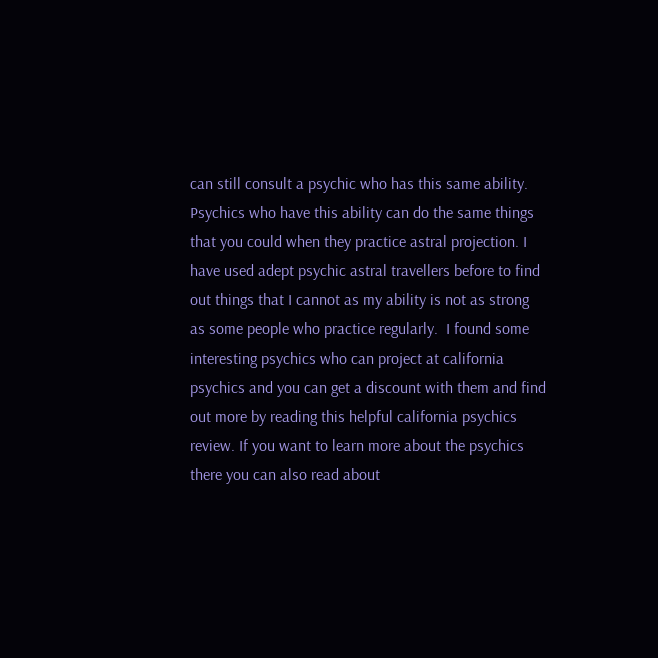can still consult a psychic who has this same ability. Psychics who have this ability can do the same things that you could when they practice astral projection. I have used adept psychic astral travellers before to find out things that I cannot as my ability is not as strong as some people who practice regularly.  I found some interesting psychics who can project at california psychics and you can get a discount with them and find out more by reading this helpful california psychics review. If you want to learn more about the psychics there you can also read about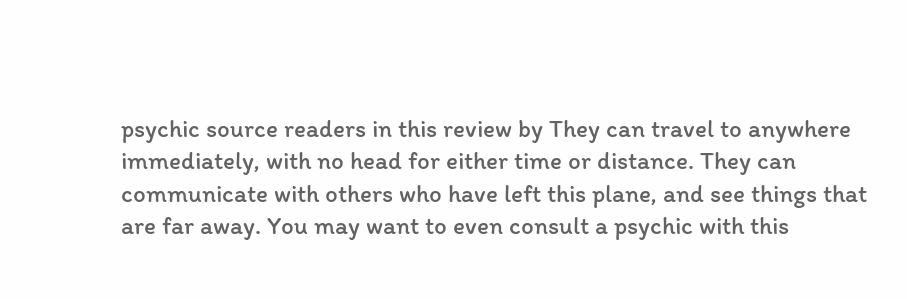psychic source readers in this review by They can travel to anywhere immediately, with no head for either time or distance. They can communicate with others who have left this plane, and see things that are far away. You may want to even consult a psychic with this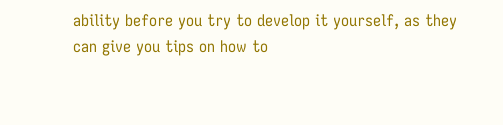ability before you try to develop it yourself, as they can give you tips on how to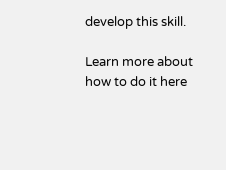develop this skill.

Learn more about how to do it here